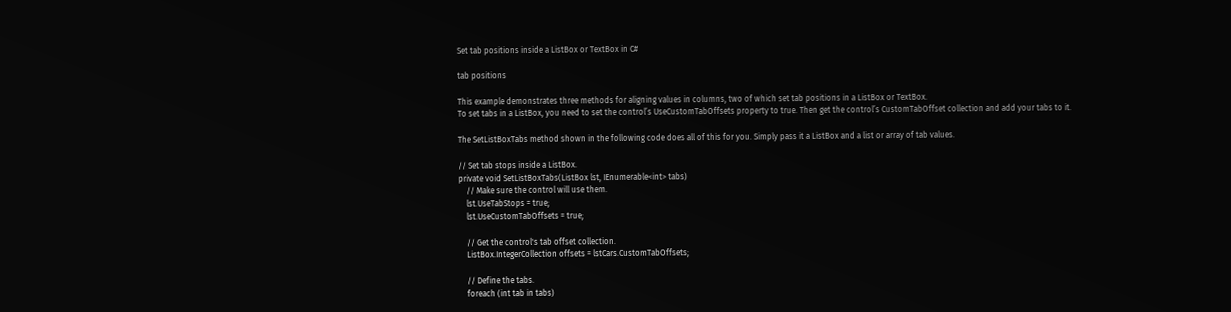Set tab positions inside a ListBox or TextBox in C#

tab positions

This example demonstrates three methods for aligning values in columns, two of which set tab positions in a ListBox or TextBox.
To set tabs in a ListBox, you need to set the control’s UseCustomTabOffsets property to true. Then get the control’s CustomTabOffset collection and add your tabs to it.

The SetListBoxTabs method shown in the following code does all of this for you. Simply pass it a ListBox and a list or array of tab values.

// Set tab stops inside a ListBox.
private void SetListBoxTabs(ListBox lst, IEnumerable<int> tabs)
    // Make sure the control will use them.
    lst.UseTabStops = true;
    lst.UseCustomTabOffsets = true;

    // Get the control's tab offset collection.
    ListBox.IntegerCollection offsets = lstCars.CustomTabOffsets;

    // Define the tabs.
    foreach (int tab in tabs)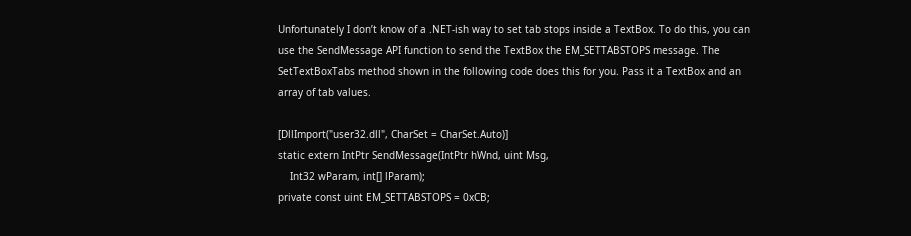Unfortunately I don’t know of a .NET-ish way to set tab stops inside a TextBox. To do this, you can use the SendMessage API function to send the TextBox the EM_SETTABSTOPS message. The SetTextBoxTabs method shown in the following code does this for you. Pass it a TextBox and an array of tab values.

[DllImport("user32.dll", CharSet = CharSet.Auto)]
static extern IntPtr SendMessage(IntPtr hWnd, uint Msg,
    Int32 wParam, int[] lParam);
private const uint EM_SETTABSTOPS = 0xCB;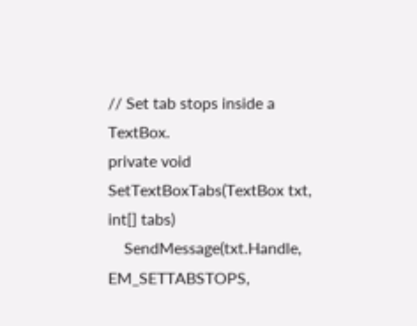// Set tab stops inside a TextBox.
private void SetTextBoxTabs(TextBox txt, int[] tabs)
    SendMessage(txt.Handle, EM_SETTABSTOPS,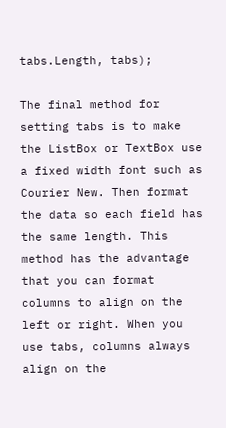tabs.Length, tabs);

The final method for setting tabs is to make the ListBox or TextBox use a fixed width font such as Courier New. Then format the data so each field has the same length. This method has the advantage that you can format columns to align on the left or right. When you use tabs, columns always align on the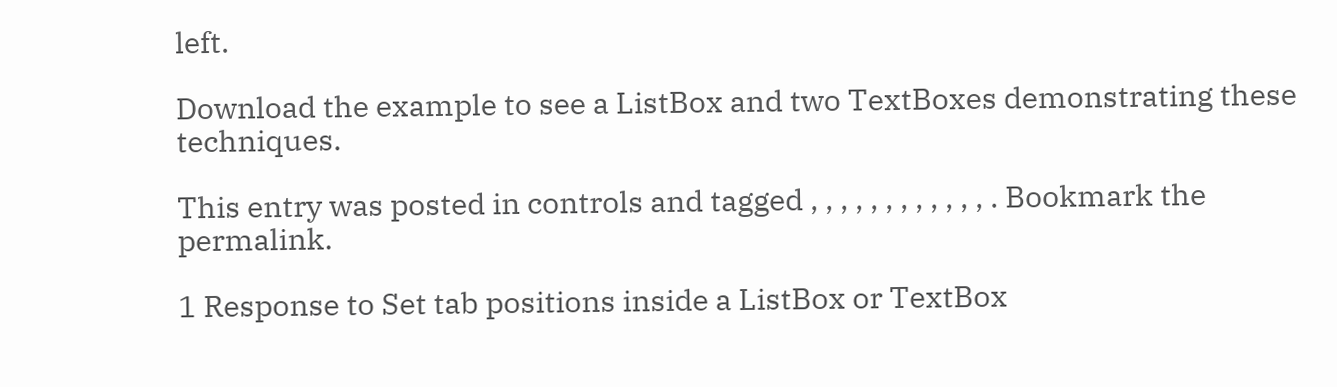left.

Download the example to see a ListBox and two TextBoxes demonstrating these techniques.

This entry was posted in controls and tagged , , , , , , , , , , , , . Bookmark the permalink.

1 Response to Set tab positions inside a ListBox or TextBox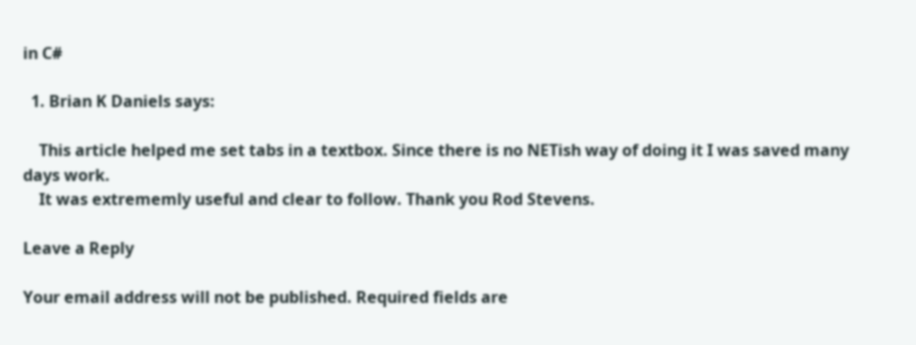in C#

  1. Brian K Daniels says:

    This article helped me set tabs in a textbox. Since there is no NETish way of doing it I was saved many days work.
    It was extrememly useful and clear to follow. Thank you Rod Stevens.

Leave a Reply

Your email address will not be published. Required fields are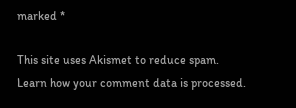marked *

This site uses Akismet to reduce spam. Learn how your comment data is processed.